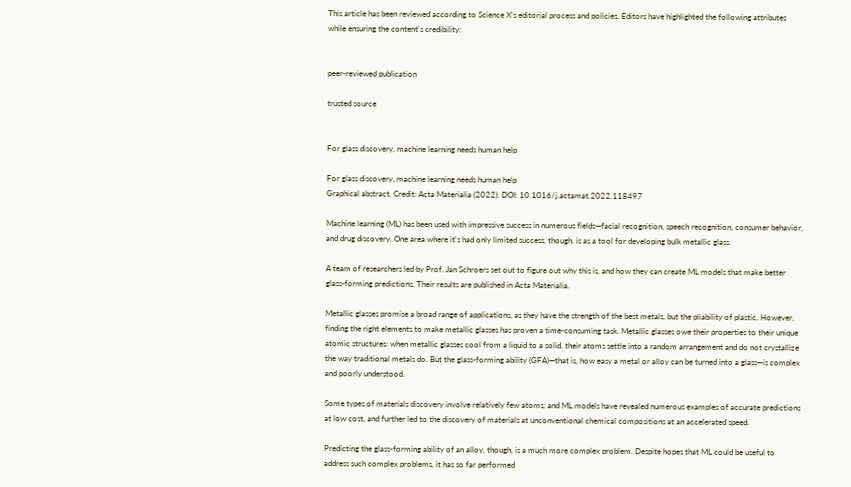This article has been reviewed according to Science X's editorial process and policies. Editors have highlighted the following attributes while ensuring the content's credibility:


peer-reviewed publication

trusted source


For glass discovery, machine learning needs human help

For glass discovery, machine learning needs human help
Graphical abstract. Credit: Acta Materialia (2022). DOI: 10.1016/j.actamat.2022.118497

Machine learning (ML) has been used with impressive success in numerous fields—facial recognition, speech recognition, consumer behavior, and drug discovery. One area where it's had only limited success, though, is as a tool for developing bulk metallic glass.

A team of researchers led by Prof. Jan Schroers set out to figure out why this is, and how they can create ML models that make better glass-forming predictions. Their results are published in Acta Materialia.

Metallic glasses promise a broad range of applications, as they have the strength of the best metals, but the pliability of plastic. However, finding the right elements to make metallic glasses has proven a time-consuming task. Metallic glasses owe their properties to their unique atomic structures: when metallic glasses cool from a liquid to a solid, their atoms settle into a random arrangement and do not crystallize the way traditional metals do. But the glass-forming ability (GFA)—that is, how easy a metal or alloy can be turned into a glass—is complex and poorly understood.

Some types of materials discovery involve relatively few atoms, and ML models have revealed numerous examples of accurate predictions at low cost, and further led to the discovery of materials at unconventional chemical compositions at an accelerated speed.

Predicting the glass-forming ability of an alloy, though, is a much more complex problem. Despite hopes that ML could be useful to address such complex problems, it has so far performed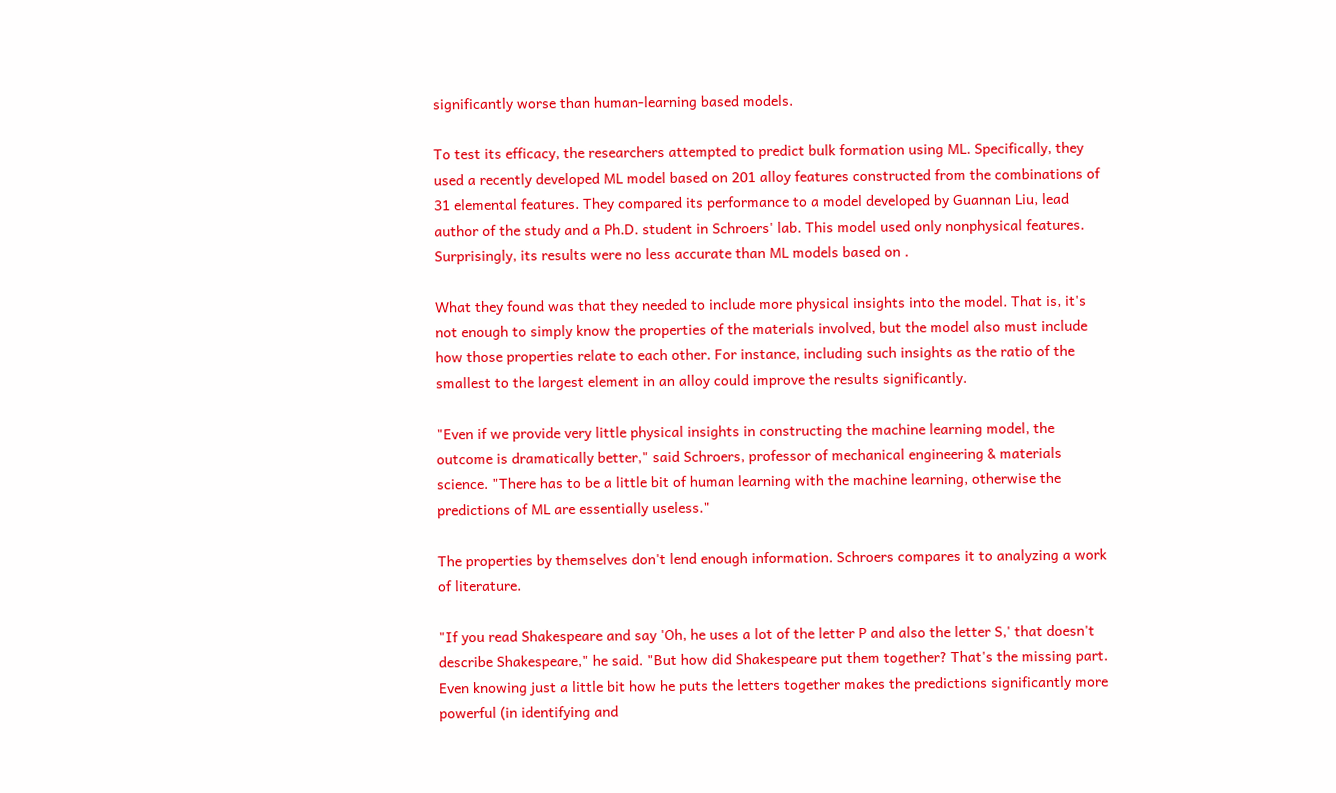significantly worse than human-learning based models.

To test its efficacy, the researchers attempted to predict bulk formation using ML. Specifically, they used a recently developed ML model based on 201 alloy features constructed from the combinations of 31 elemental features. They compared its performance to a model developed by Guannan Liu, lead author of the study and a Ph.D. student in Schroers' lab. This model used only nonphysical features. Surprisingly, its results were no less accurate than ML models based on .

What they found was that they needed to include more physical insights into the model. That is, it's not enough to simply know the properties of the materials involved, but the model also must include how those properties relate to each other. For instance, including such insights as the ratio of the smallest to the largest element in an alloy could improve the results significantly.

"Even if we provide very little physical insights in constructing the machine learning model, the outcome is dramatically better," said Schroers, professor of mechanical engineering & materials science. "There has to be a little bit of human learning with the machine learning, otherwise the predictions of ML are essentially useless."

The properties by themselves don't lend enough information. Schroers compares it to analyzing a work of literature.

"If you read Shakespeare and say 'Oh, he uses a lot of the letter P and also the letter S,' that doesn't describe Shakespeare," he said. "But how did Shakespeare put them together? That's the missing part. Even knowing just a little bit how he puts the letters together makes the predictions significantly more powerful (in identifying and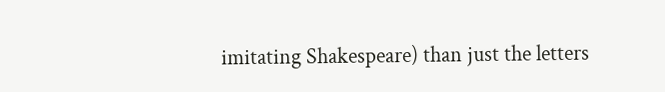imitating Shakespeare) than just the letters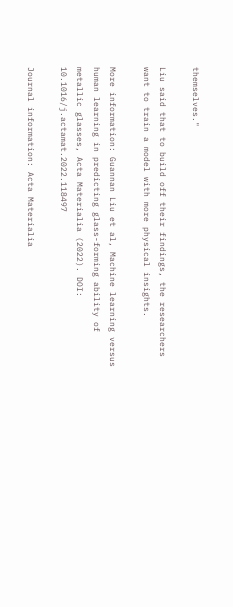themselves."

Liu said that to build off their findings, the researchers want to train a model with more physical insights.

More information: Guannan Liu et al, Machine learning versus human learning in predicting glass-forming ability of metallic glasses, Acta Materialia (2022). DOI: 10.1016/j.actamat.2022.118497

Journal information: Acta Materialia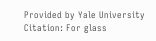Provided by Yale University
Citation: For glass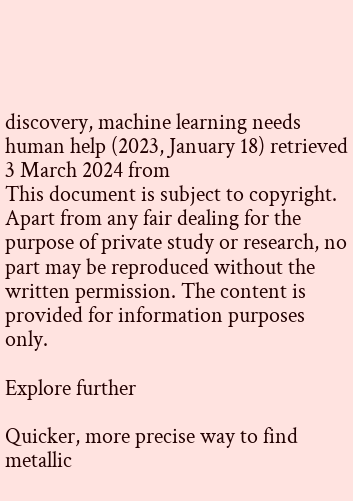discovery, machine learning needs human help (2023, January 18) retrieved 3 March 2024 from
This document is subject to copyright. Apart from any fair dealing for the purpose of private study or research, no part may be reproduced without the written permission. The content is provided for information purposes only.

Explore further

Quicker, more precise way to find metallic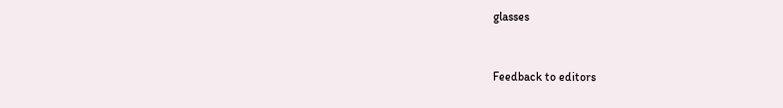glasses


Feedback to editors